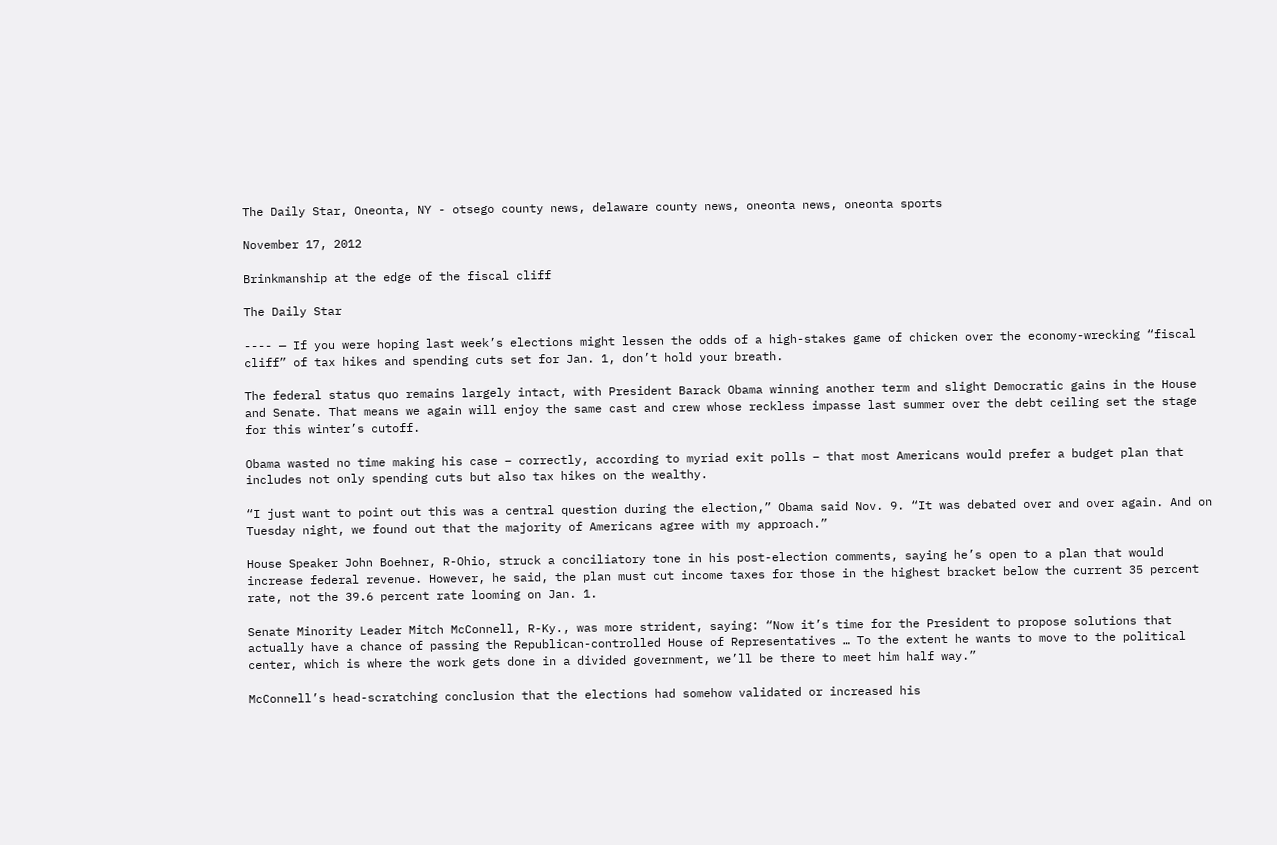The Daily Star, Oneonta, NY - otsego county news, delaware county news, oneonta news, oneonta sports

November 17, 2012

Brinkmanship at the edge of the fiscal cliff

The Daily Star

---- — If you were hoping last week’s elections might lessen the odds of a high-stakes game of chicken over the economy-wrecking “fiscal cliff” of tax hikes and spending cuts set for Jan. 1, don’t hold your breath.

The federal status quo remains largely intact, with President Barack Obama winning another term and slight Democratic gains in the House and Senate. That means we again will enjoy the same cast and crew whose reckless impasse last summer over the debt ceiling set the stage for this winter’s cutoff.

Obama wasted no time making his case – correctly, according to myriad exit polls – that most Americans would prefer a budget plan that includes not only spending cuts but also tax hikes on the wealthy.

“I just want to point out this was a central question during the election,” Obama said Nov. 9. “It was debated over and over again. And on Tuesday night, we found out that the majority of Americans agree with my approach.”

House Speaker John Boehner, R-Ohio, struck a conciliatory tone in his post-election comments, saying he’s open to a plan that would increase federal revenue. However, he said, the plan must cut income taxes for those in the highest bracket below the current 35 percent rate, not the 39.6 percent rate looming on Jan. 1.

Senate Minority Leader Mitch McConnell, R-Ky., was more strident, saying: “Now it’s time for the President to propose solutions that actually have a chance of passing the Republican-controlled House of Representatives … To the extent he wants to move to the political center, which is where the work gets done in a divided government, we’ll be there to meet him half way.”

McConnell’s head-scratching conclusion that the elections had somehow validated or increased his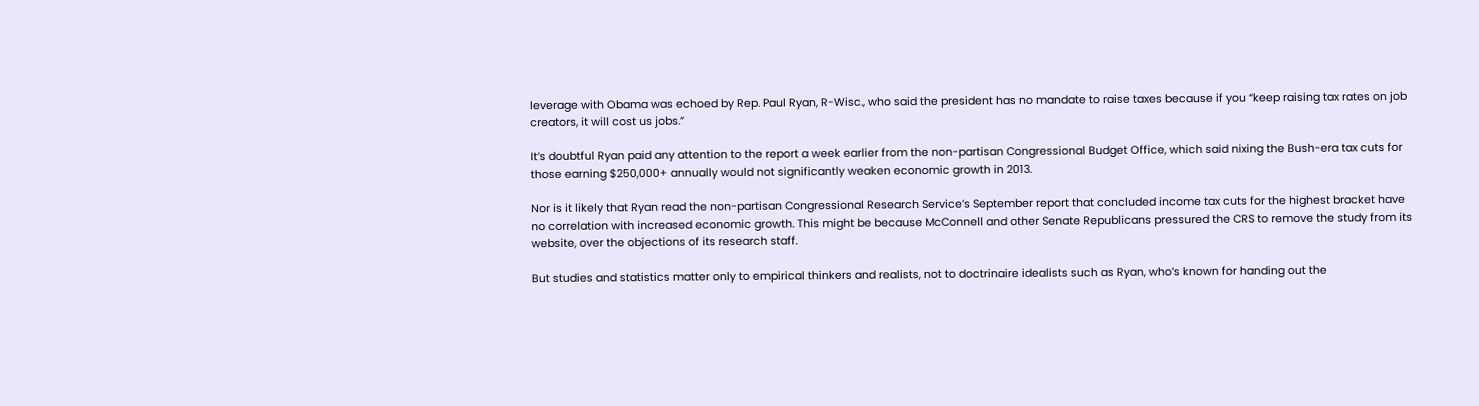leverage with Obama was echoed by Rep. Paul Ryan, R-Wisc., who said the president has no mandate to raise taxes because if you “keep raising tax rates on job creators, it will cost us jobs.”

It’s doubtful Ryan paid any attention to the report a week earlier from the non-partisan Congressional Budget Office, which said nixing the Bush-era tax cuts for those earning $250,000+ annually would not significantly weaken economic growth in 2013.

Nor is it likely that Ryan read the non-partisan Congressional Research Service’s September report that concluded income tax cuts for the highest bracket have no correlation with increased economic growth. This might be because McConnell and other Senate Republicans pressured the CRS to remove the study from its website, over the objections of its research staff.

But studies and statistics matter only to empirical thinkers and realists, not to doctrinaire idealists such as Ryan, who’s known for handing out the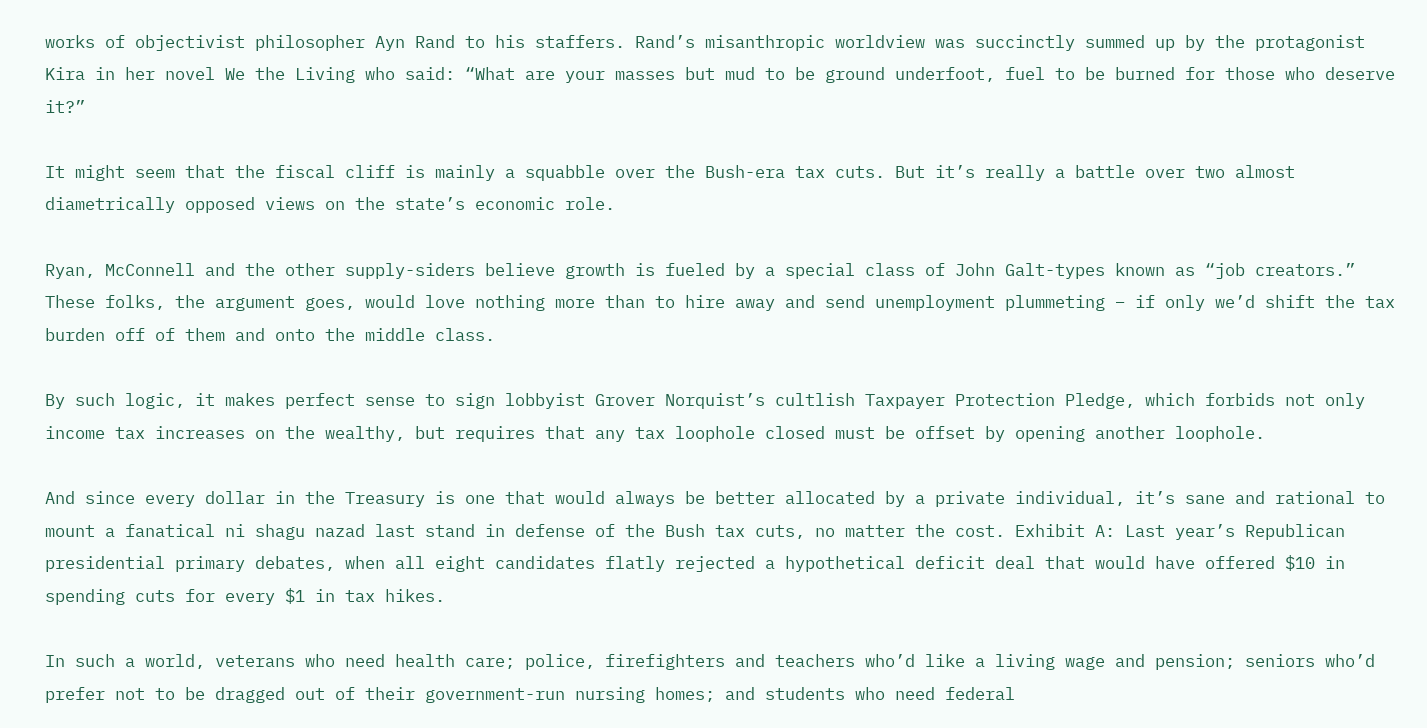works of objectivist philosopher Ayn Rand to his staffers. Rand’s misanthropic worldview was succinctly summed up by the protagonist Kira in her novel We the Living who said: “What are your masses but mud to be ground underfoot, fuel to be burned for those who deserve it?”

It might seem that the fiscal cliff is mainly a squabble over the Bush-era tax cuts. But it’s really a battle over two almost diametrically opposed views on the state’s economic role.

Ryan, McConnell and the other supply-siders believe growth is fueled by a special class of John Galt-types known as “job creators.” These folks, the argument goes, would love nothing more than to hire away and send unemployment plummeting – if only we’d shift the tax burden off of them and onto the middle class.

By such logic, it makes perfect sense to sign lobbyist Grover Norquist’s cultlish Taxpayer Protection Pledge, which forbids not only income tax increases on the wealthy, but requires that any tax loophole closed must be offset by opening another loophole.

And since every dollar in the Treasury is one that would always be better allocated by a private individual, it’s sane and rational to mount a fanatical ni shagu nazad last stand in defense of the Bush tax cuts, no matter the cost. Exhibit A: Last year’s Republican presidential primary debates, when all eight candidates flatly rejected a hypothetical deficit deal that would have offered $10 in spending cuts for every $1 in tax hikes.

In such a world, veterans who need health care; police, firefighters and teachers who’d like a living wage and pension; seniors who’d prefer not to be dragged out of their government-run nursing homes; and students who need federal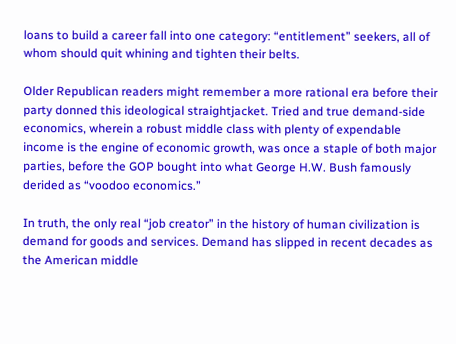loans to build a career fall into one category: “entitlement” seekers, all of whom should quit whining and tighten their belts.

Older Republican readers might remember a more rational era before their party donned this ideological straightjacket. Tried and true demand-side economics, wherein a robust middle class with plenty of expendable income is the engine of economic growth, was once a staple of both major parties, before the GOP bought into what George H.W. Bush famously derided as “voodoo economics.”

In truth, the only real “job creator” in the history of human civilization is demand for goods and services. Demand has slipped in recent decades as the American middle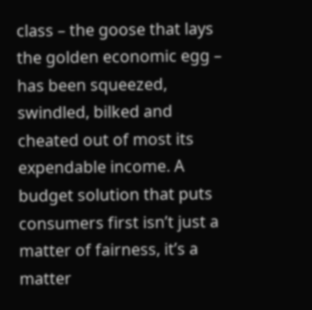class – the goose that lays the golden economic egg – has been squeezed, swindled, bilked and cheated out of most its expendable income. A budget solution that puts consumers first isn’t just a matter of fairness, it’s a matter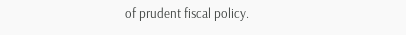of prudent fiscal policy.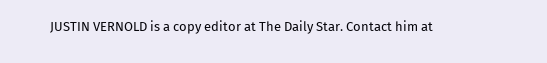JUSTIN VERNOLD is a copy editor at The Daily Star. Contact him at